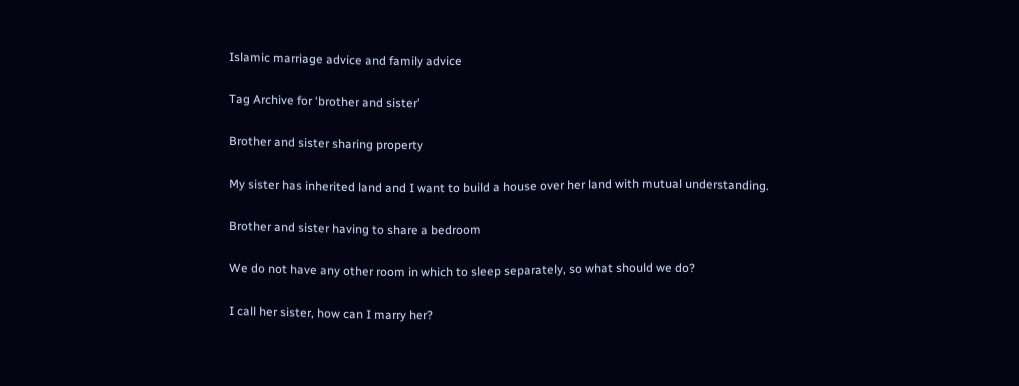Islamic marriage advice and family advice

Tag Archive for ‘brother and sister’

Brother and sister sharing property

My sister has inherited land and I want to build a house over her land with mutual understanding.

Brother and sister having to share a bedroom

We do not have any other room in which to sleep separately, so what should we do?

I call her sister, how can I marry her?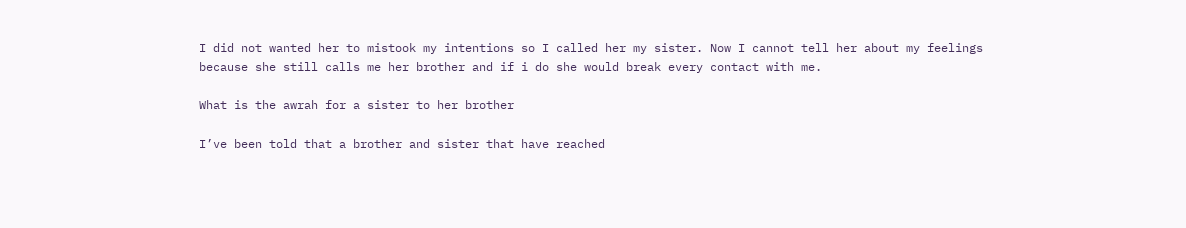I did not wanted her to mistook my intentions so I called her my sister. Now I cannot tell her about my feelings because she still calls me her brother and if i do she would break every contact with me.

What is the awrah for a sister to her brother

I’ve been told that a brother and sister that have reached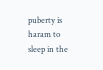puberty is haram to sleep in the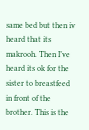same bed but then iv heard that its makrooh. Then I’ve heard its ok for the sister to breastfeed in front of the brother. This is the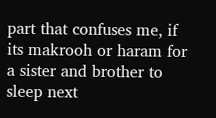part that confuses me, if its makrooh or haram for a sister and brother to sleep next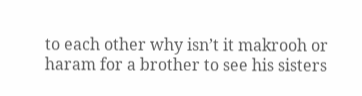to each other why isn’t it makrooh or haram for a brother to see his sisters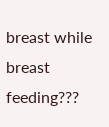breast while breast feeding???